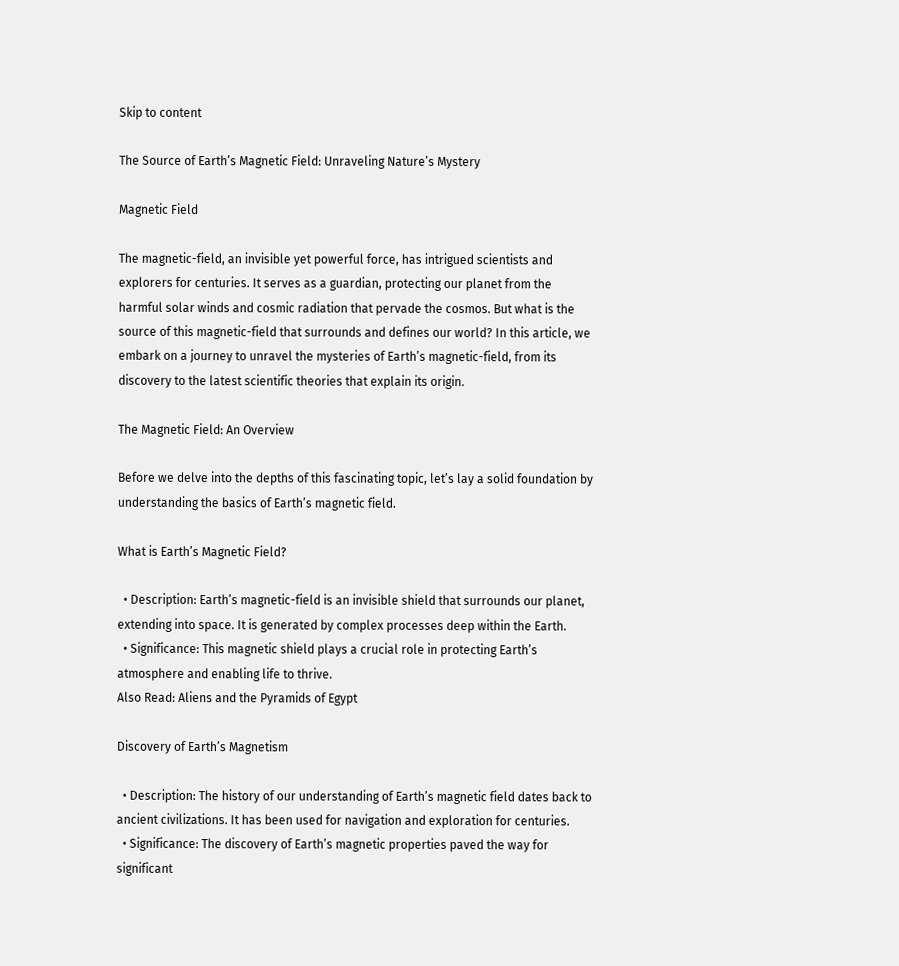Skip to content

The Source of Earth’s Magnetic Field: Unraveling Nature’s Mystery

Magnetic Field

The magnetic-field, an invisible yet powerful force, has intrigued scientists and explorers for centuries. It serves as a guardian, protecting our planet from the harmful solar winds and cosmic radiation that pervade the cosmos. But what is the source of this magnetic-field that surrounds and defines our world? In this article, we embark on a journey to unravel the mysteries of Earth’s magnetic-field, from its discovery to the latest scientific theories that explain its origin.

The Magnetic Field: An Overview

Before we delve into the depths of this fascinating topic, let’s lay a solid foundation by understanding the basics of Earth’s magnetic field.

What is Earth’s Magnetic Field?

  • Description: Earth’s magnetic-field is an invisible shield that surrounds our planet, extending into space. It is generated by complex processes deep within the Earth.
  • Significance: This magnetic shield plays a crucial role in protecting Earth’s atmosphere and enabling life to thrive.
Also Read: Aliens and the Pyramids of Egypt

Discovery of Earth’s Magnetism

  • Description: The history of our understanding of Earth’s magnetic field dates back to ancient civilizations. It has been used for navigation and exploration for centuries.
  • Significance: The discovery of Earth’s magnetic properties paved the way for significant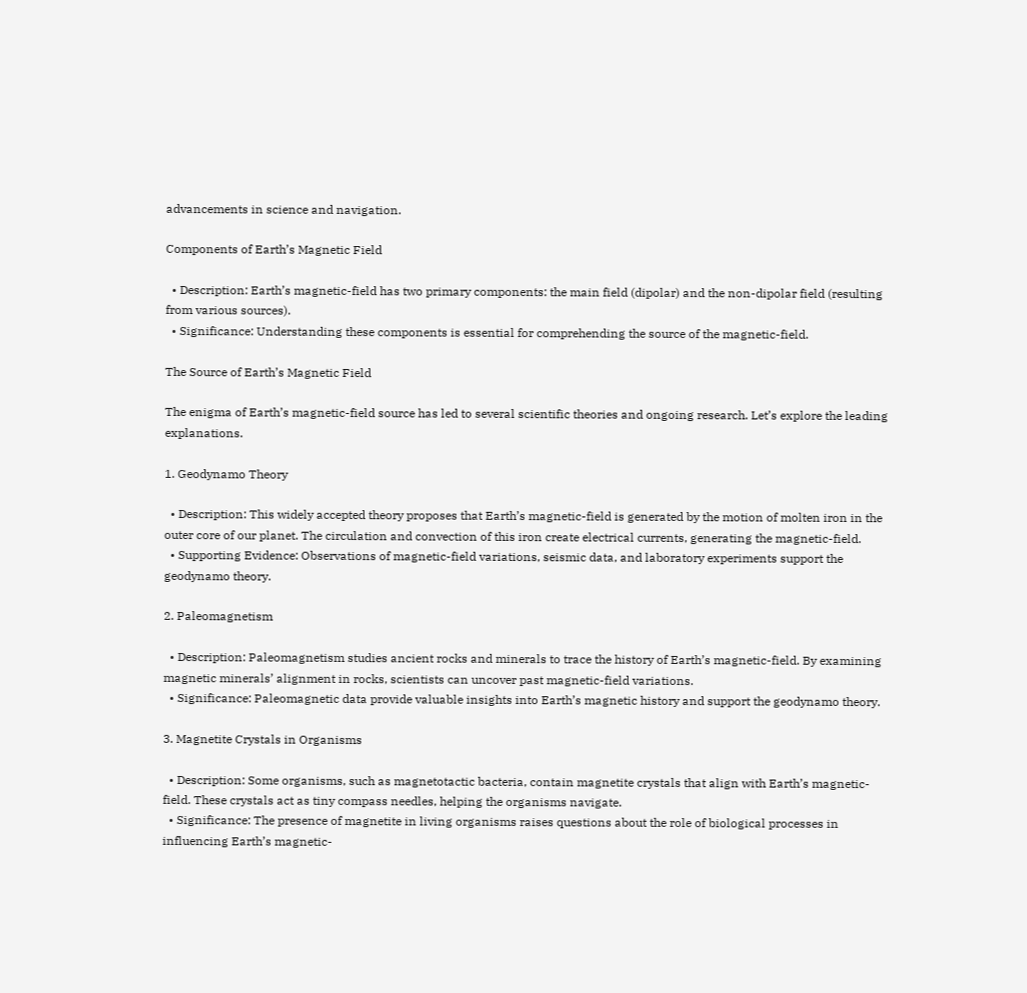advancements in science and navigation.

Components of Earth’s Magnetic Field

  • Description: Earth’s magnetic-field has two primary components: the main field (dipolar) and the non-dipolar field (resulting from various sources).
  • Significance: Understanding these components is essential for comprehending the source of the magnetic-field.

The Source of Earth’s Magnetic Field

The enigma of Earth’s magnetic-field source has led to several scientific theories and ongoing research. Let’s explore the leading explanations.

1. Geodynamo Theory

  • Description: This widely accepted theory proposes that Earth’s magnetic-field is generated by the motion of molten iron in the outer core of our planet. The circulation and convection of this iron create electrical currents, generating the magnetic-field.
  • Supporting Evidence: Observations of magnetic-field variations, seismic data, and laboratory experiments support the geodynamo theory.

2. Paleomagnetism

  • Description: Paleomagnetism studies ancient rocks and minerals to trace the history of Earth’s magnetic-field. By examining magnetic minerals’ alignment in rocks, scientists can uncover past magnetic-field variations.
  • Significance: Paleomagnetic data provide valuable insights into Earth’s magnetic history and support the geodynamo theory.

3. Magnetite Crystals in Organisms

  • Description: Some organisms, such as magnetotactic bacteria, contain magnetite crystals that align with Earth’s magnetic-field. These crystals act as tiny compass needles, helping the organisms navigate.
  • Significance: The presence of magnetite in living organisms raises questions about the role of biological processes in influencing Earth’s magnetic-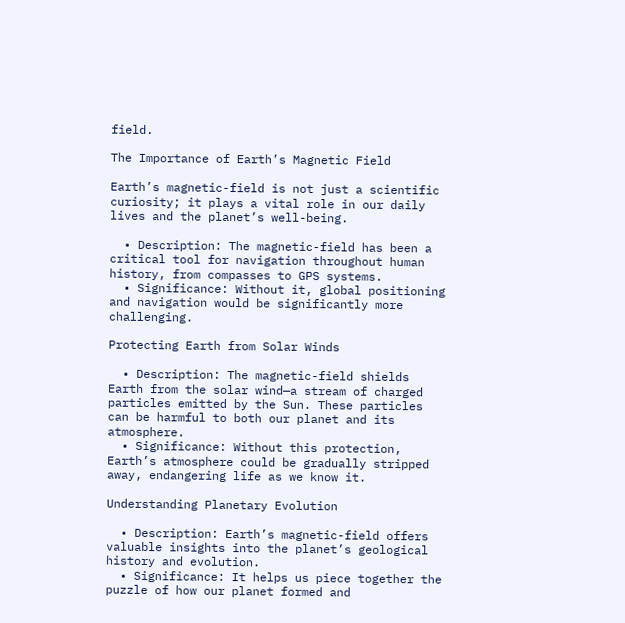field.

The Importance of Earth’s Magnetic Field

Earth’s magnetic-field is not just a scientific curiosity; it plays a vital role in our daily lives and the planet’s well-being.

  • Description: The magnetic-field has been a critical tool for navigation throughout human history, from compasses to GPS systems.
  • Significance: Without it, global positioning and navigation would be significantly more challenging.

Protecting Earth from Solar Winds

  • Description: The magnetic-field shields Earth from the solar wind—a stream of charged particles emitted by the Sun. These particles can be harmful to both our planet and its atmosphere.
  • Significance: Without this protection, Earth’s atmosphere could be gradually stripped away, endangering life as we know it.

Understanding Planetary Evolution

  • Description: Earth’s magnetic-field offers valuable insights into the planet’s geological history and evolution.
  • Significance: It helps us piece together the puzzle of how our planet formed and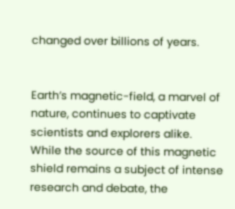changed over billions of years.


Earth’s magnetic-field, a marvel of nature, continues to captivate scientists and explorers alike. While the source of this magnetic shield remains a subject of intense research and debate, the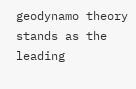geodynamo theory stands as the leading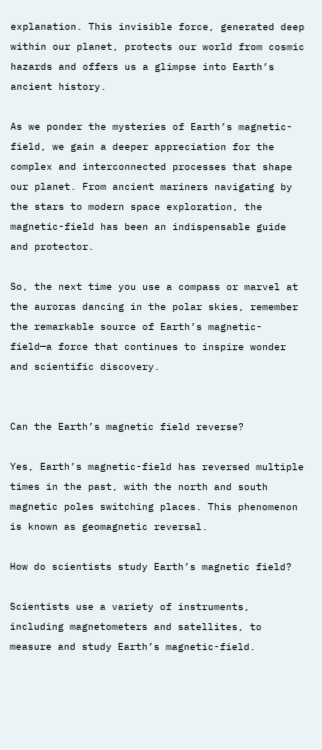explanation. This invisible force, generated deep within our planet, protects our world from cosmic hazards and offers us a glimpse into Earth’s ancient history.

As we ponder the mysteries of Earth’s magnetic-field, we gain a deeper appreciation for the complex and interconnected processes that shape our planet. From ancient mariners navigating by the stars to modern space exploration, the magnetic-field has been an indispensable guide and protector.

So, the next time you use a compass or marvel at the auroras dancing in the polar skies, remember the remarkable source of Earth’s magnetic- field—a force that continues to inspire wonder and scientific discovery.


Can the Earth’s magnetic field reverse?

Yes, Earth’s magnetic-field has reversed multiple times in the past, with the north and south magnetic poles switching places. This phenomenon is known as geomagnetic reversal.

How do scientists study Earth’s magnetic field?

Scientists use a variety of instruments, including magnetometers and satellites, to measure and study Earth’s magnetic-field.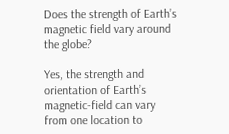Does the strength of Earth’s magnetic field vary around the globe?

Yes, the strength and orientation of Earth’s magnetic-field can vary from one location to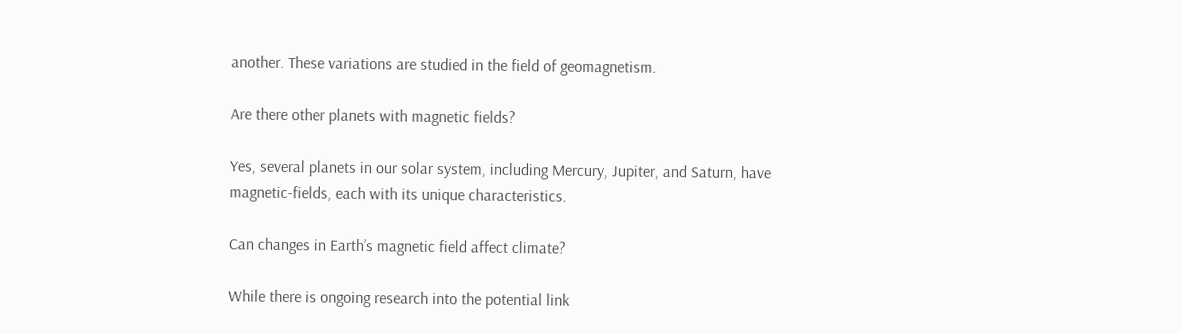another. These variations are studied in the field of geomagnetism.

Are there other planets with magnetic fields?

Yes, several planets in our solar system, including Mercury, Jupiter, and Saturn, have magnetic-fields, each with its unique characteristics.

Can changes in Earth’s magnetic field affect climate?

While there is ongoing research into the potential link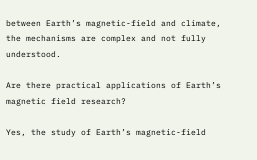between Earth’s magnetic-field and climate, the mechanisms are complex and not fully understood.

Are there practical applications of Earth’s magnetic field research?

Yes, the study of Earth’s magnetic-field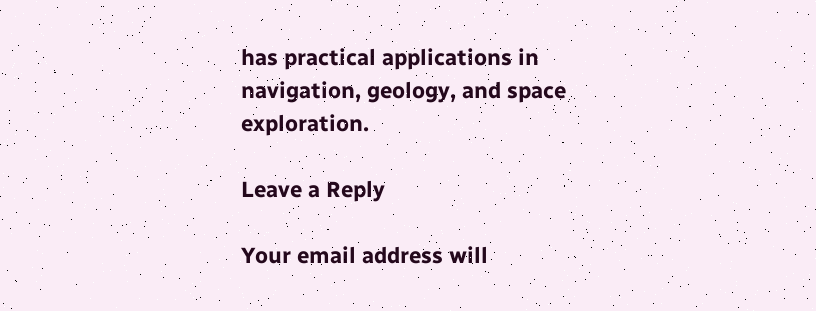has practical applications in navigation, geology, and space exploration.

Leave a Reply

Your email address will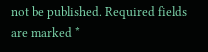not be published. Required fields are marked *